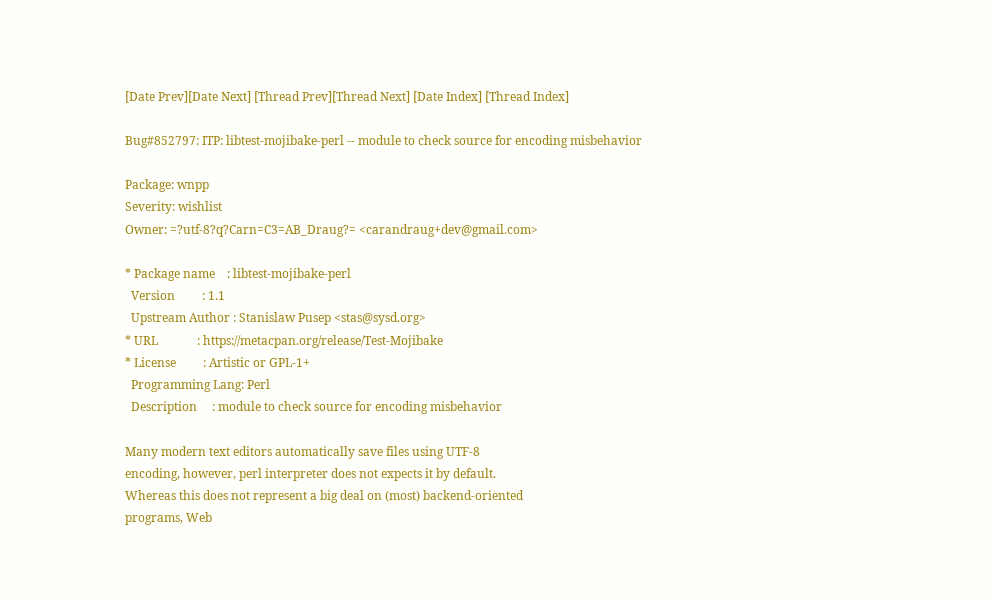[Date Prev][Date Next] [Thread Prev][Thread Next] [Date Index] [Thread Index]

Bug#852797: ITP: libtest-mojibake-perl -- module to check source for encoding misbehavior

Package: wnpp
Severity: wishlist
Owner: =?utf-8?q?Carn=C3=AB_Draug?= <carandraug+dev@gmail.com>

* Package name    : libtest-mojibake-perl
  Version         : 1.1
  Upstream Author : Stanislaw Pusep <stas@sysd.org>
* URL             : https://metacpan.org/release/Test-Mojibake
* License         : Artistic or GPL-1+
  Programming Lang: Perl
  Description     : module to check source for encoding misbehavior

Many modern text editors automatically save files using UTF-8
encoding, however, perl interpreter does not expects it by default.
Whereas this does not represent a big deal on (most) backend-oriented
programs, Web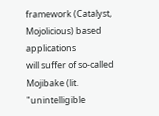framework (Catalyst, Mojolicious) based applications
will suffer of so-called Mojibake (lit. "unintelligible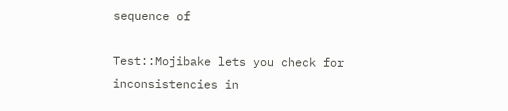sequence of

Test::Mojibake lets you check for inconsistencies in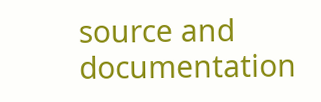source and
documentation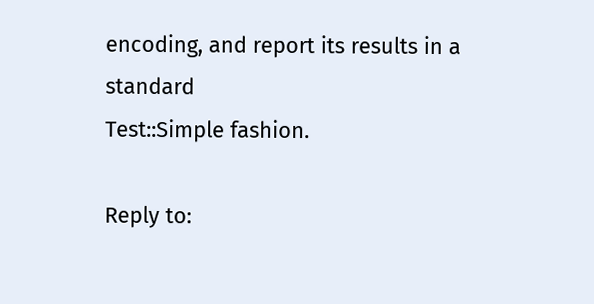encoding, and report its results in a standard
Test::Simple fashion.

Reply to: